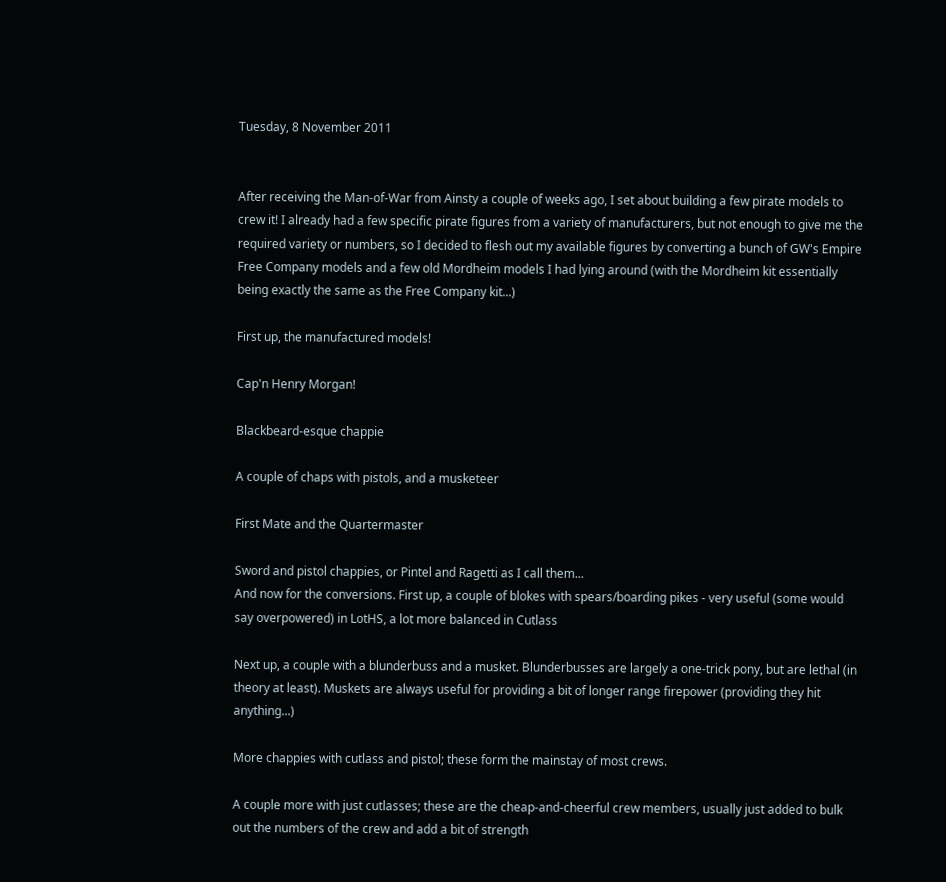Tuesday, 8 November 2011


After receiving the Man-of-War from Ainsty a couple of weeks ago, I set about building a few pirate models to crew it! I already had a few specific pirate figures from a variety of manufacturers, but not enough to give me the required variety or numbers, so I decided to flesh out my available figures by converting a bunch of GW's Empire Free Company models and a few old Mordheim models I had lying around (with the Mordheim kit essentially being exactly the same as the Free Company kit...)

First up, the manufactured models!

Cap'n Henry Morgan!

Blackbeard-esque chappie

A couple of chaps with pistols, and a musketeer

First Mate and the Quartermaster

Sword and pistol chappies, or Pintel and Ragetti as I call them...
And now for the conversions. First up, a couple of blokes with spears/boarding pikes - very useful (some would say overpowered) in LotHS, a lot more balanced in Cutlass

Next up, a couple with a blunderbuss and a musket. Blunderbusses are largely a one-trick pony, but are lethal (in theory at least). Muskets are always useful for providing a bit of longer range firepower (providing they hit anything...)

More chappies with cutlass and pistol; these form the mainstay of most crews.

A couple more with just cutlasses; these are the cheap-and-cheerful crew members, usually just added to bulk out the numbers of the crew and add a bit of strength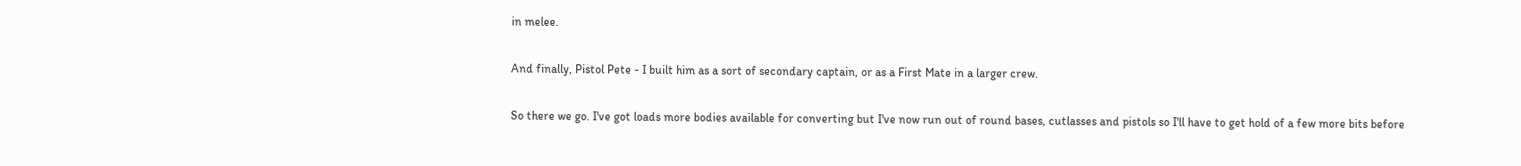in melee.

And finally, Pistol Pete - I built him as a sort of secondary captain, or as a First Mate in a larger crew.

So there we go. I've got loads more bodies available for converting but I've now run out of round bases, cutlasses and pistols so I'll have to get hold of a few more bits before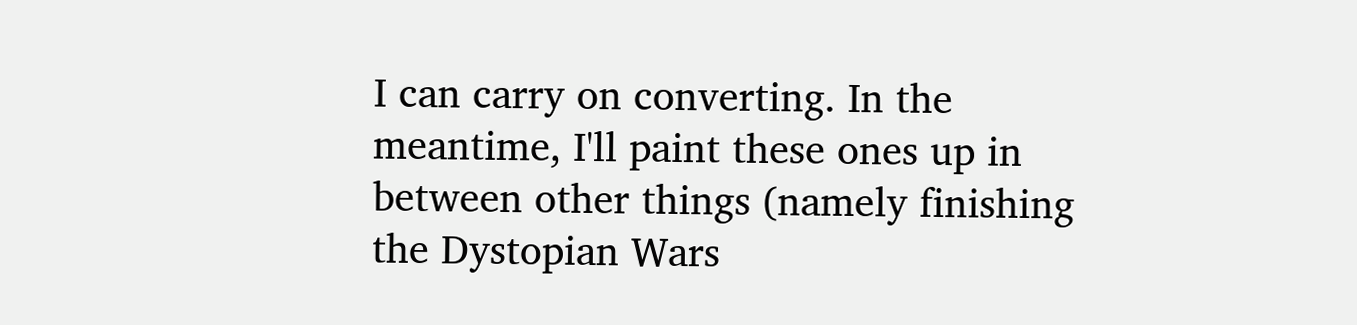I can carry on converting. In the meantime, I'll paint these ones up in between other things (namely finishing the Dystopian Wars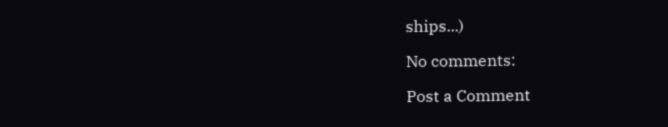ships...)

No comments:

Post a Comment